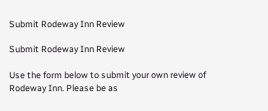Submit Rodeway Inn Review

Submit Rodeway Inn Review

Use the form below to submit your own review of Rodeway Inn. Please be as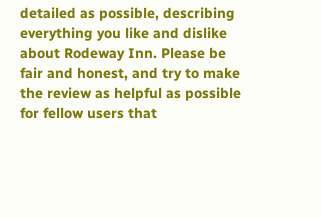detailed as possible, describing everything you like and dislike about Rodeway Inn. Please be fair and honest, and try to make the review as helpful as possible for fellow users that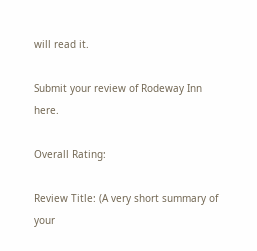will read it.

Submit your review of Rodeway Inn here.

Overall Rating:

Review Title: (A very short summary of your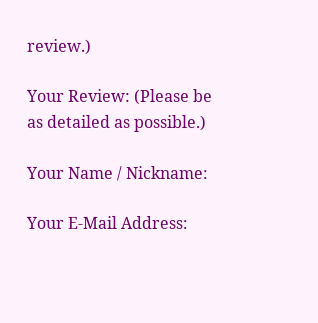review.)

Your Review: (Please be as detailed as possible.)

Your Name / Nickname:

Your E-Mail Address: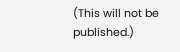(This will not be published.)